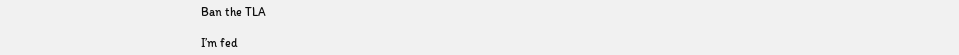Ban the TLA

I’m fed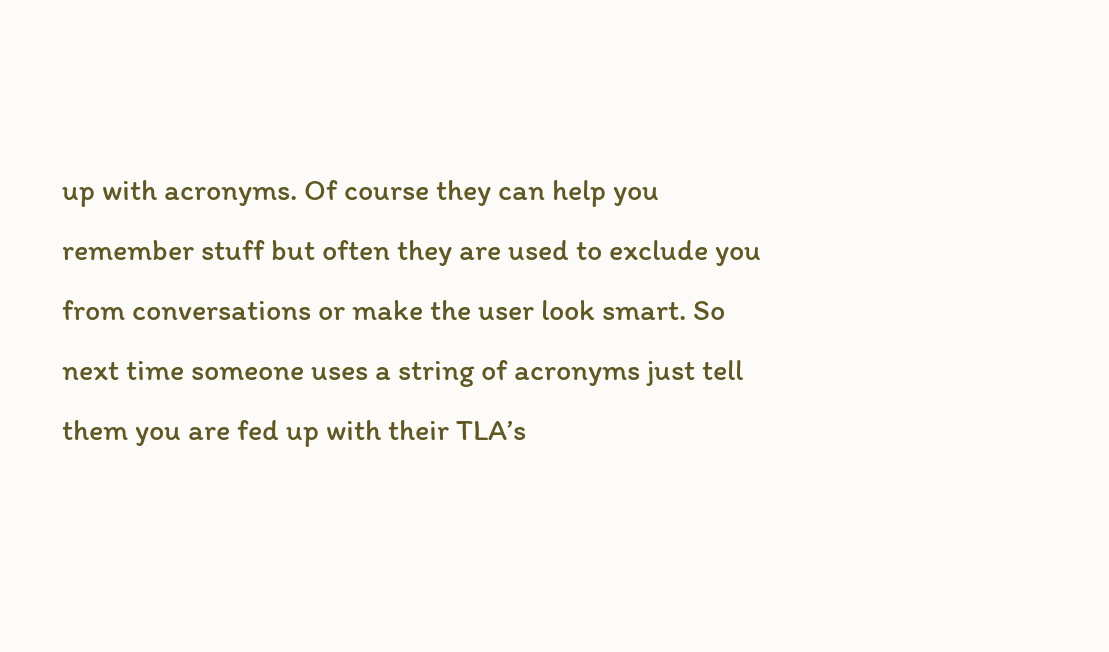up with acronyms. Of course they can help you remember stuff but often they are used to exclude you from conversations or make the user look smart. So next time someone uses a string of acronyms just tell them you are fed up with their TLA’s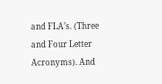and FLA’s. (Three and Four Letter Acronyms). And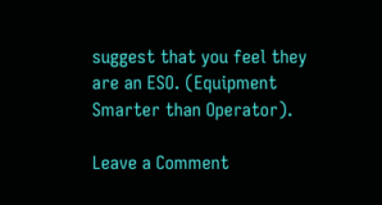suggest that you feel they are an ESO. (Equipment Smarter than Operator).

Leave a Comment